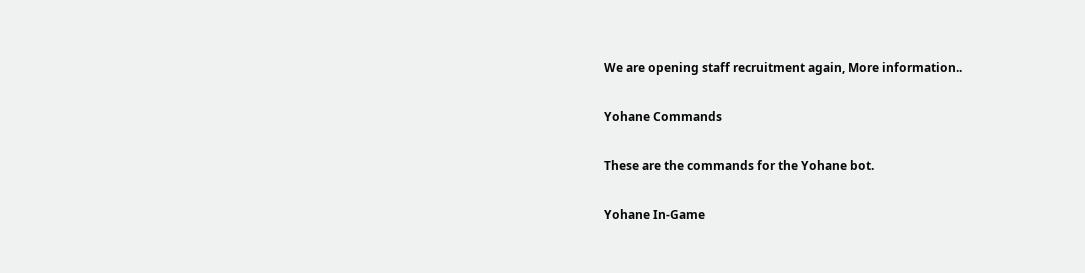We are opening staff recruitment again, More information..

Yohane Commands

These are the commands for the Yohane bot.

Yohane In-Game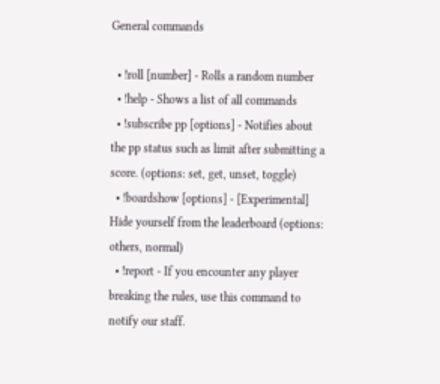General commands

  • !roll [number] - Rolls a random number
  • !help - Shows a list of all commands
  • !subscribe pp [options] - Notifies about the pp status such as limit after submitting a score. (options: set, get, unset, toggle)
  • !boardshow [options] - [Experimental] Hide yourself from the leaderboard (options: others, normal)
  • !report - If you encounter any player breaking the rules, use this command to notify our staff.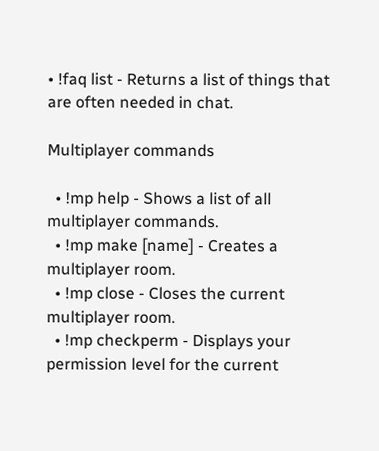• !faq list - Returns a list of things that are often needed in chat.

Multiplayer commands

  • !mp help - Shows a list of all multiplayer commands.
  • !mp make [name] - Creates a multiplayer room.
  • !mp close - Closes the current multiplayer room.
  • !mp checkperm - Displays your permission level for the current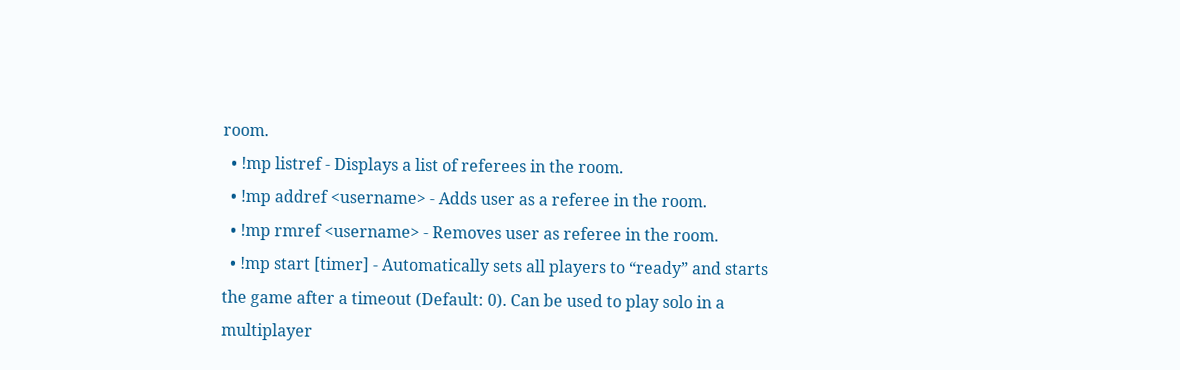room.
  • !mp listref - Displays a list of referees in the room.
  • !mp addref <username> - Adds user as a referee in the room.
  • !mp rmref <username> - Removes user as referee in the room.
  • !mp start [timer] - Automatically sets all players to “ready” and starts the game after a timeout (Default: 0). Can be used to play solo in a multiplayer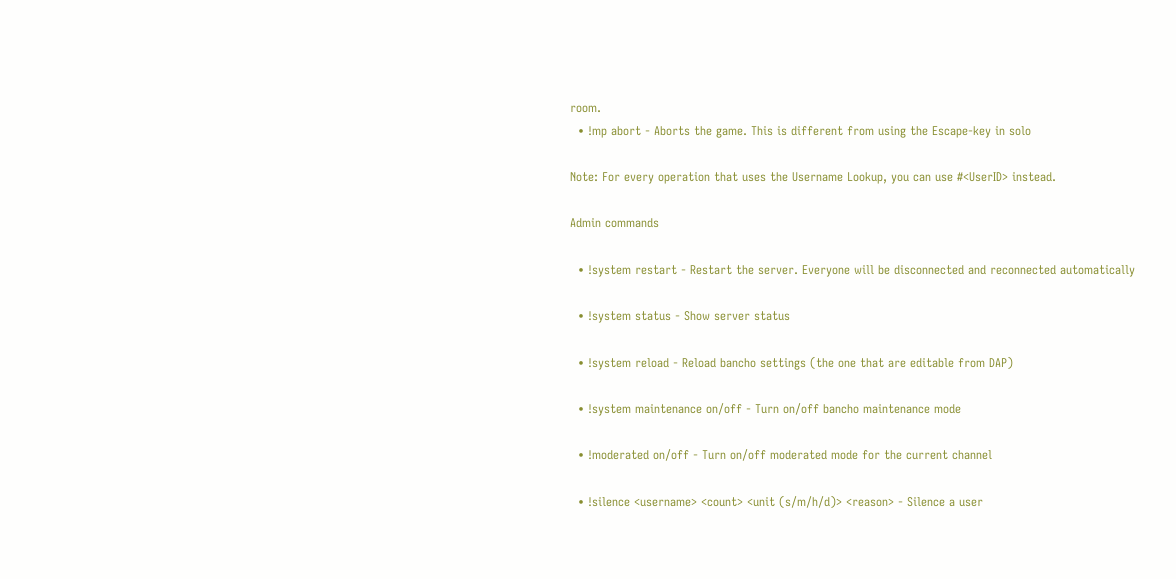room.
  • !mp abort - Aborts the game. This is different from using the Escape-key in solo

Note: For every operation that uses the Username Lookup, you can use #<UserID> instead.

Admin commands

  • !system restart - Restart the server. Everyone will be disconnected and reconnected automatically

  • !system status - Show server status

  • !system reload - Reload bancho settings (the one that are editable from DAP)

  • !system maintenance on/off - Turn on/off bancho maintenance mode

  • !moderated on/off - Turn on/off moderated mode for the current channel

  • !silence <username> <count> <unit (s/m/h/d)> <reason> - Silence a user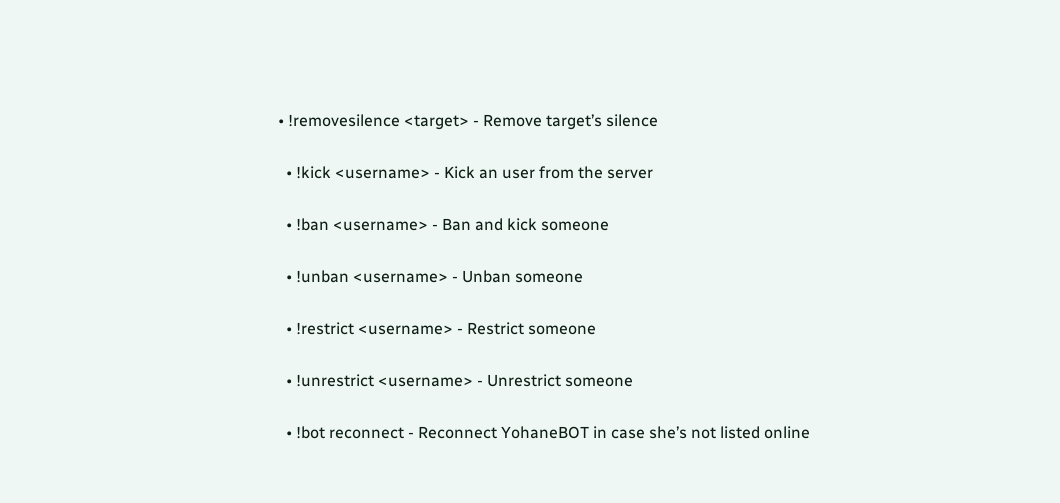• !removesilence <target> - Remove target’s silence

  • !kick <username> - Kick an user from the server

  • !ban <username> - Ban and kick someone

  • !unban <username> - Unban someone

  • !restrict <username> - Restrict someone

  • !unrestrict <username> - Unrestrict someone

  • !bot reconnect - Reconnect YohaneBOT in case she’s not listed online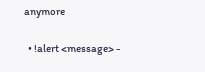anymore

  • !alert <message> -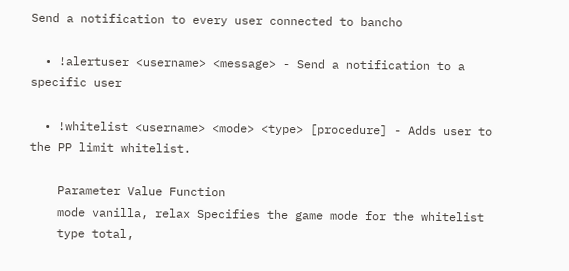Send a notification to every user connected to bancho

  • !alertuser <username> <message> - Send a notification to a specific user

  • !whitelist <username> <mode> <type> [procedure] - Adds user to the PP limit whitelist.

    Parameter Value Function
    mode vanilla, relax Specifies the game mode for the whitelist
    type total,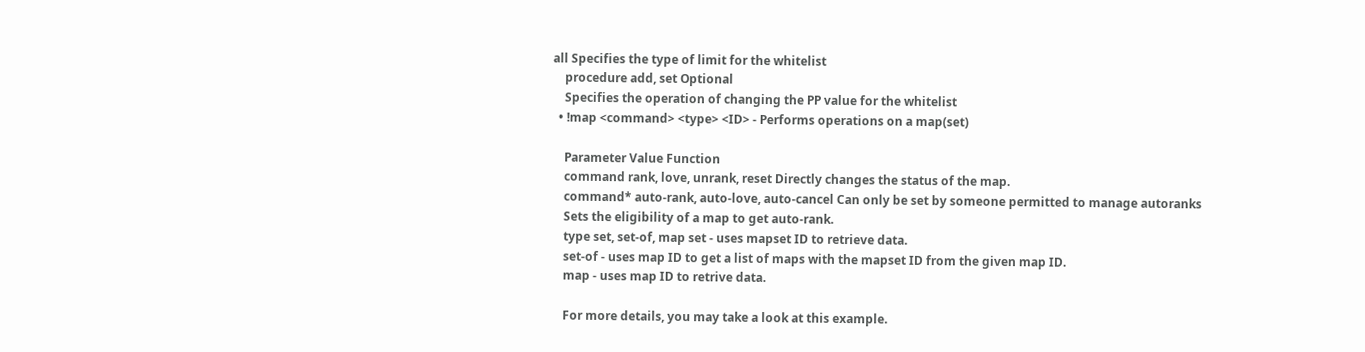all Specifies the type of limit for the whitelist
    procedure add, set Optional
    Specifies the operation of changing the PP value for the whitelist
  • !map <command> <type> <ID> - Performs operations on a map(set)

    Parameter Value Function
    command rank, love, unrank, reset Directly changes the status of the map.
    command* auto-rank, auto-love, auto-cancel Can only be set by someone permitted to manage autoranks
    Sets the eligibility of a map to get auto-rank.
    type set, set-of, map set - uses mapset ID to retrieve data.
    set-of - uses map ID to get a list of maps with the mapset ID from the given map ID.
    map - uses map ID to retrive data.

    For more details, you may take a look at this example.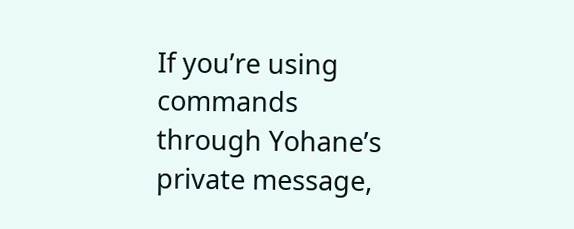If you’re using commands through Yohane’s private message,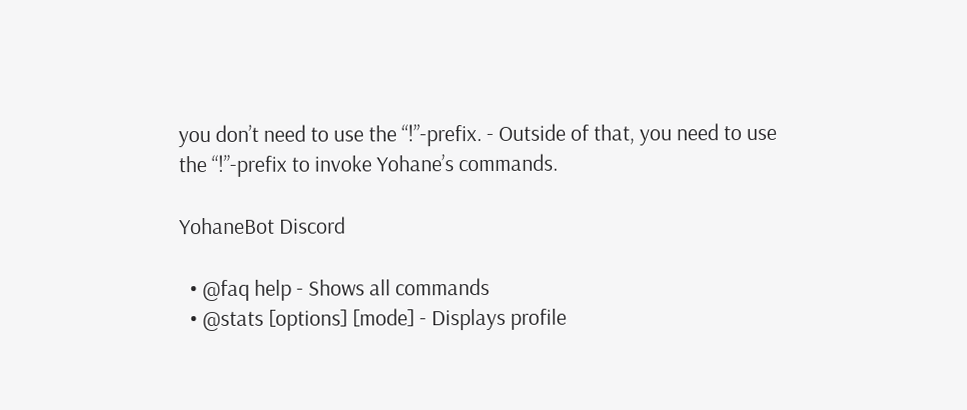you don’t need to use the “!”-prefix. - Outside of that, you need to use the “!”-prefix to invoke Yohane’s commands.

YohaneBot Discord

  • @faq help - Shows all commands
  • @stats [options] [mode] - Displays profile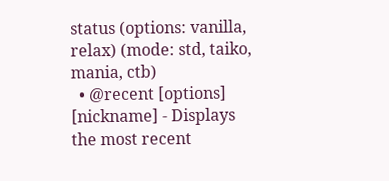status (options: vanilla, relax) (mode: std, taiko, mania, ctb)
  • @recent [options] [nickname] - Displays the most recent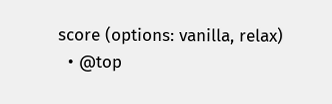score (options: vanilla, relax)
  • @top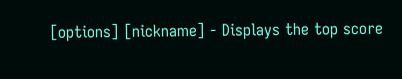[options] [nickname] - Displays the top score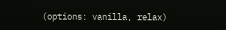(options: vanilla, relax)